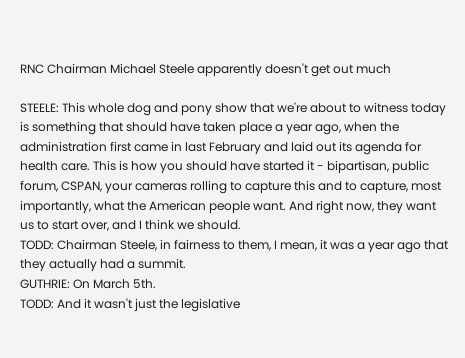RNC Chairman Michael Steele apparently doesn't get out much

STEELE: This whole dog and pony show that we're about to witness today is something that should have taken place a year ago, when the administration first came in last February and laid out its agenda for health care. This is how you should have started it - bipartisan, public forum, CSPAN, your cameras rolling to capture this and to capture, most importantly, what the American people want. And right now, they want us to start over, and I think we should.
TODD: Chairman Steele, in fairness to them, I mean, it was a year ago that they actually had a summit.
GUTHRIE: On March 5th.
TODD: And it wasn't just the legislative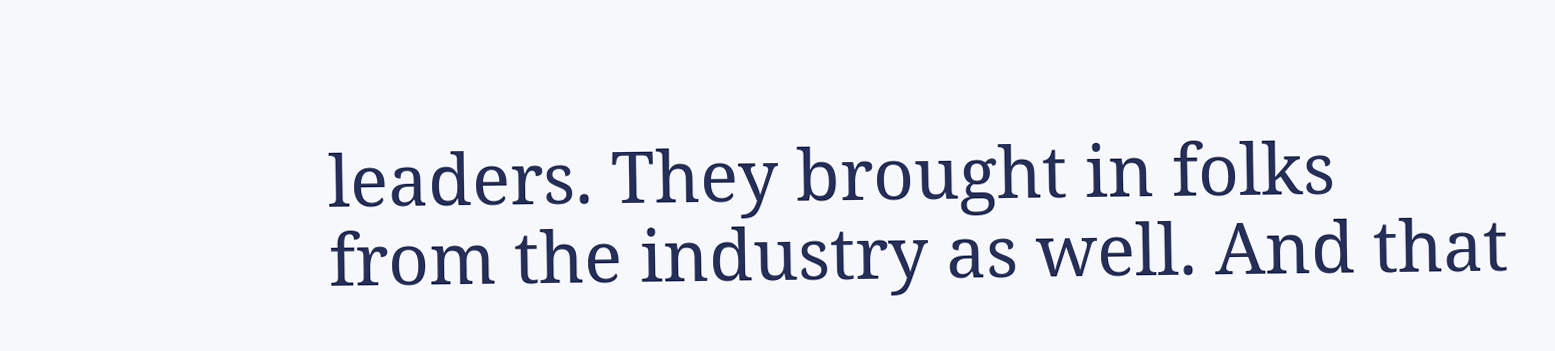leaders. They brought in folks from the industry as well. And that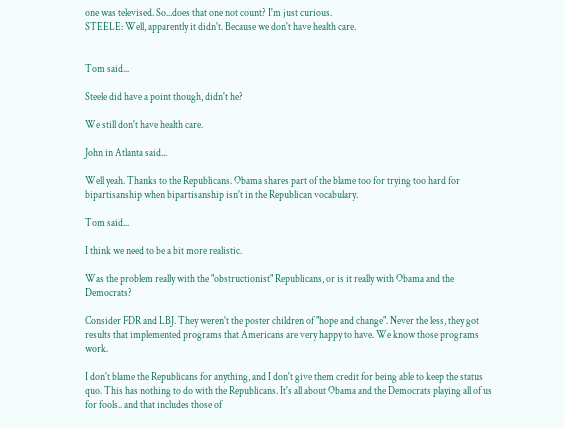one was televised. So...does that one not count? I'm just curious.
STEELE: Well, apparently it didn't. Because we don't have health care.


Tom said...

Steele did have a point though, didn't he?

We still don't have health care.

John in Atlanta said...

Well yeah. Thanks to the Republicans. Obama shares part of the blame too for trying too hard for bipartisanship when bipartisanship isn't in the Republican vocabulary.

Tom said...

I think we need to be a bit more realistic.

Was the problem really with the "obstructionist" Republicans, or is it really with Obama and the Democrats?

Consider FDR and LBJ. They weren't the poster children of "hope and change". Never the less, they got results that implemented programs that Americans are very happy to have. We know those programs work.

I don't blame the Republicans for anything, and I don't give them credit for being able to keep the status quo. This has nothing to do with the Republicans. It's all about Obama and the Democrats playing all of us for fools.. and that includes those of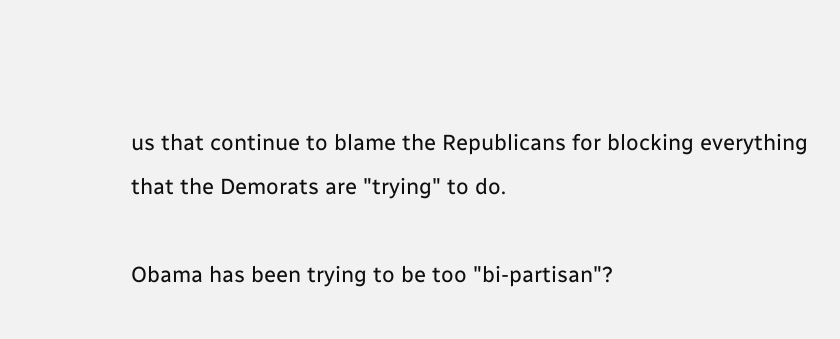us that continue to blame the Republicans for blocking everything that the Demorats are "trying" to do.

Obama has been trying to be too "bi-partisan"?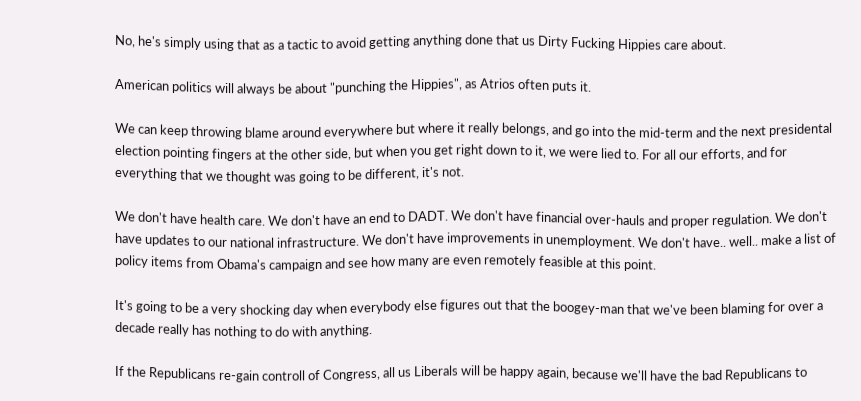No, he's simply using that as a tactic to avoid getting anything done that us Dirty Fucking Hippies care about.

American politics will always be about "punching the Hippies", as Atrios often puts it.

We can keep throwing blame around everywhere but where it really belongs, and go into the mid-term and the next presidental election pointing fingers at the other side, but when you get right down to it, we were lied to. For all our efforts, and for everything that we thought was going to be different, it's not.

We don't have health care. We don't have an end to DADT. We don't have financial over-hauls and proper regulation. We don't have updates to our national infrastructure. We don't have improvements in unemployment. We don't have.. well.. make a list of policy items from Obama's campaign and see how many are even remotely feasible at this point.

It's going to be a very shocking day when everybody else figures out that the boogey-man that we've been blaming for over a decade really has nothing to do with anything.

If the Republicans re-gain controll of Congress, all us Liberals will be happy again, because we'll have the bad Republicans to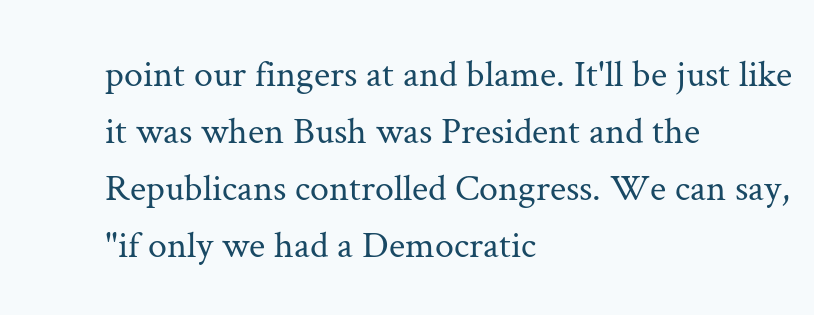point our fingers at and blame. It'll be just like it was when Bush was President and the Republicans controlled Congress. We can say, "if only we had a Democratic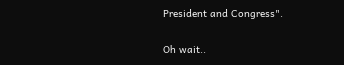President and Congress".

Oh wait..